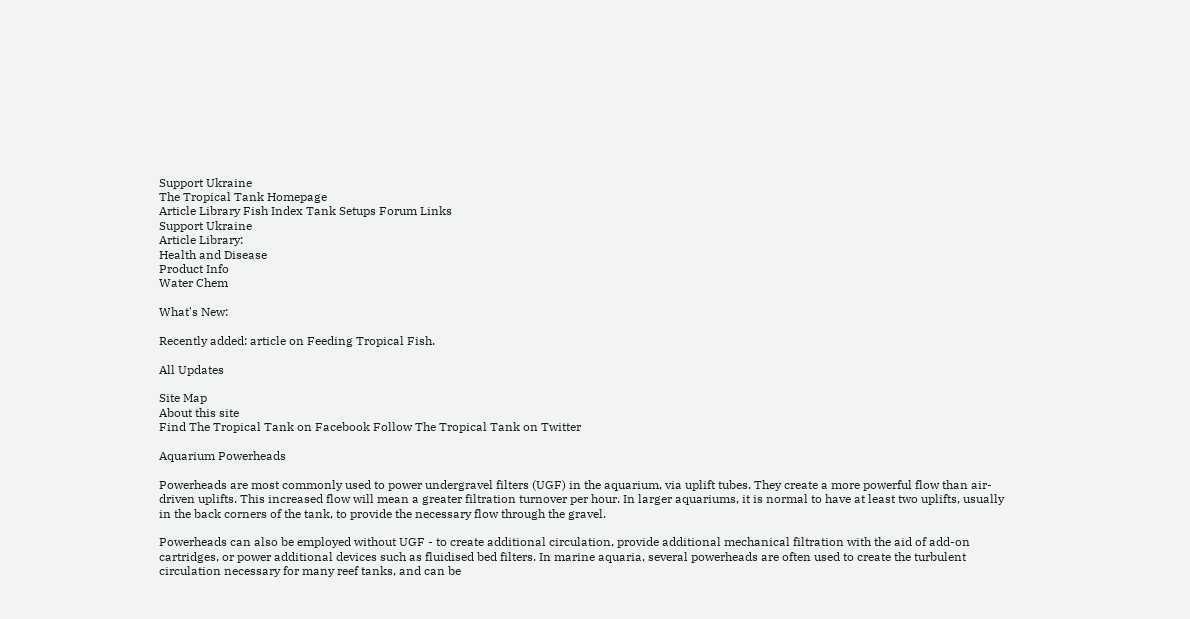Support Ukraine
The Tropical Tank Homepage
Article Library Fish Index Tank Setups Forum Links
Support Ukraine
Article Library:
Health and Disease
Product Info
Water Chem

What's New:

Recently added: article on Feeding Tropical Fish.

All Updates

Site Map
About this site
Find The Tropical Tank on Facebook Follow The Tropical Tank on Twitter

Aquarium Powerheads

Powerheads are most commonly used to power undergravel filters (UGF) in the aquarium, via uplift tubes. They create a more powerful flow than air-driven uplifts. This increased flow will mean a greater filtration turnover per hour. In larger aquariums, it is normal to have at least two uplifts, usually in the back corners of the tank, to provide the necessary flow through the gravel.

Powerheads can also be employed without UGF - to create additional circulation, provide additional mechanical filtration with the aid of add-on cartridges, or power additional devices such as fluidised bed filters. In marine aquaria, several powerheads are often used to create the turbulent circulation necessary for many reef tanks, and can be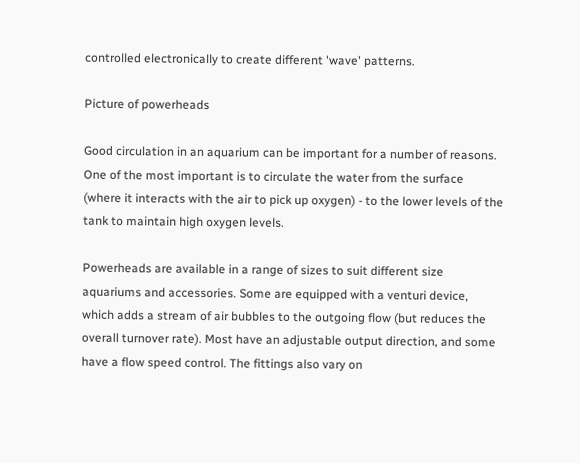controlled electronically to create different 'wave' patterns.

Picture of powerheads

Good circulation in an aquarium can be important for a number of reasons. One of the most important is to circulate the water from the surface (where it interacts with the air to pick up oxygen) - to the lower levels of the tank to maintain high oxygen levels.

Powerheads are available in a range of sizes to suit different size aquariums and accessories. Some are equipped with a venturi device, which adds a stream of air bubbles to the outgoing flow (but reduces the overall turnover rate). Most have an adjustable output direction, and some have a flow speed control. The fittings also vary on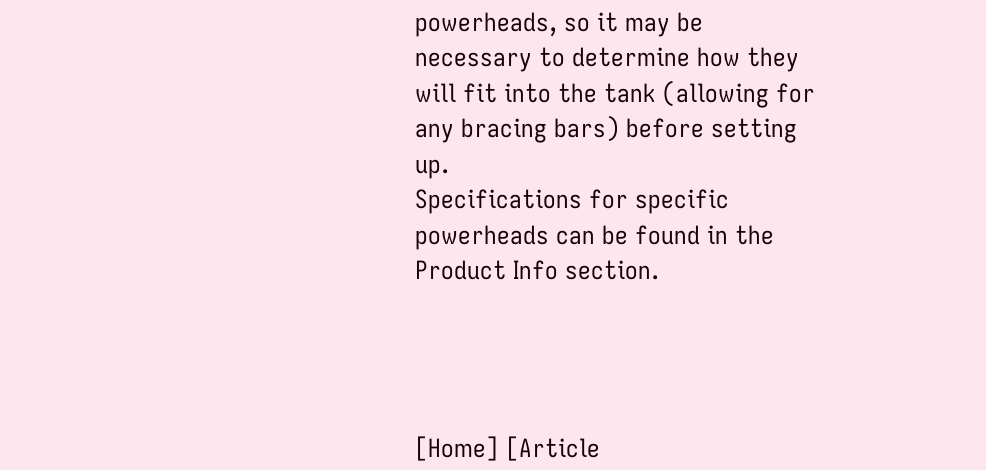powerheads, so it may be necessary to determine how they will fit into the tank (allowing for any bracing bars) before setting up.
Specifications for specific powerheads can be found in the Product Info section.




[Home] [Article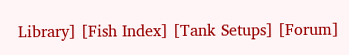Library] [Fish Index] [Tank Setups] [Forum]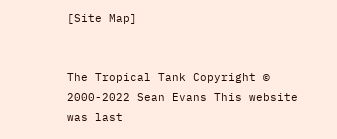[Site Map]


The Tropical Tank Copyright © 2000-2022 Sean Evans This website was last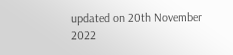updated on 20th November 2022